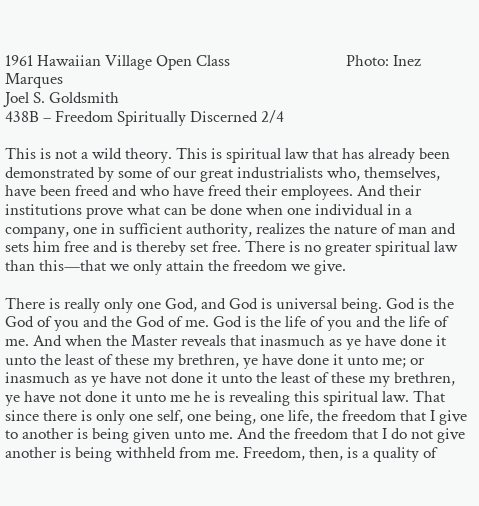1961 Hawaiian Village Open Class                             Photo: Inez Marques
Joel S. Goldsmith
438B – Freedom Spiritually Discerned 2/4

This is not a wild theory. This is spiritual law that has already been demonstrated by some of our great industrialists who, themselves, have been freed and who have freed their employees. And their institutions prove what can be done when one individual in a company, one in sufficient authority, realizes the nature of man and sets him free and is thereby set free. There is no greater spiritual law than this—that we only attain the freedom we give.

There is really only one God, and God is universal being. God is the God of you and the God of me. God is the life of you and the life of me. And when the Master reveals that inasmuch as ye have done it unto the least of these my brethren, ye have done it unto me; or inasmuch as ye have not done it unto the least of these my brethren, ye have not done it unto me he is revealing this spiritual law. That since there is only one self, one being, one life, the freedom that I give to another is being given unto me. And the freedom that I do not give another is being withheld from me. Freedom, then, is a quality of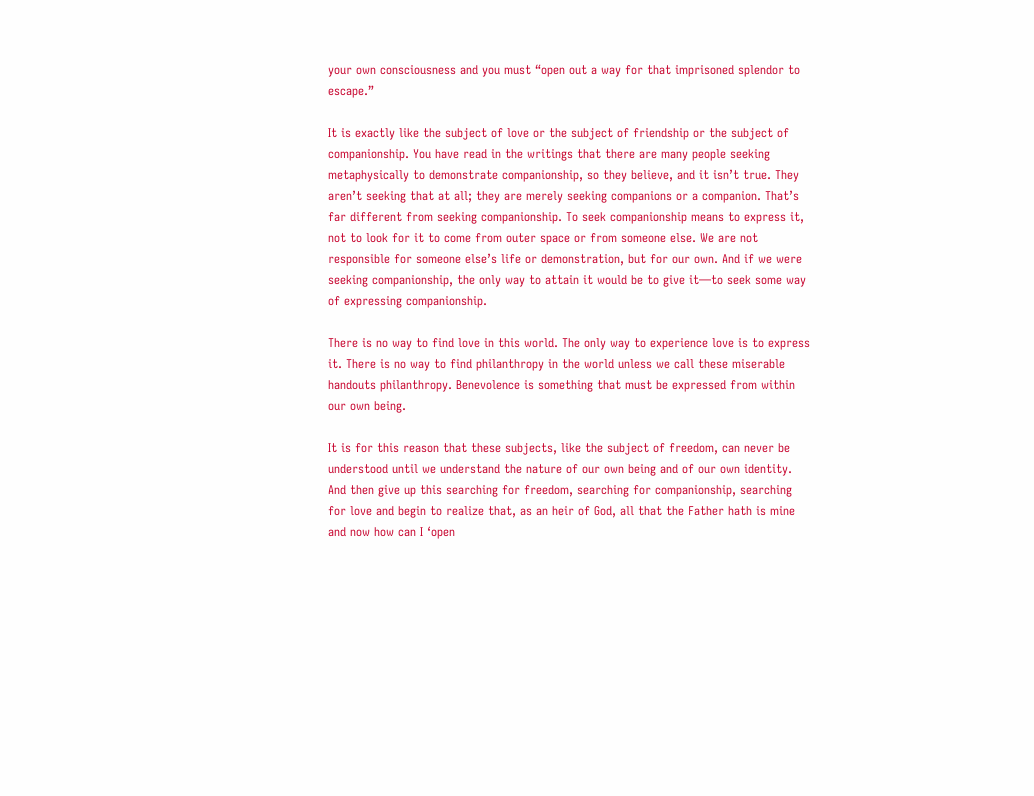your own consciousness and you must “open out a way for that imprisoned splendor to escape.”

It is exactly like the subject of love or the subject of friendship or the subject of companionship. You have read in the writings that there are many people seeking metaphysically to demonstrate companionship, so they believe, and it isn’t true. They aren’t seeking that at all; they are merely seeking companions or a companion. That’s far different from seeking companionship. To seek companionship means to express it, not to look for it to come from outer space or from someone else. We are not responsible for someone else’s life or demonstration, but for our own. And if we were seeking companionship, the only way to attain it would be to give it—to seek some way of expressing companionship.

There is no way to find love in this world. The only way to experience love is to express it. There is no way to find philanthropy in the world unless we call these miserable handouts philanthropy. Benevolence is something that must be expressed from within our own being.

It is for this reason that these subjects, like the subject of freedom, can never be understood until we understand the nature of our own being and of our own identity. And then give up this searching for freedom, searching for companionship, searching for love and begin to realize that, as an heir of God, all that the Father hath is mine and now how can I ‘open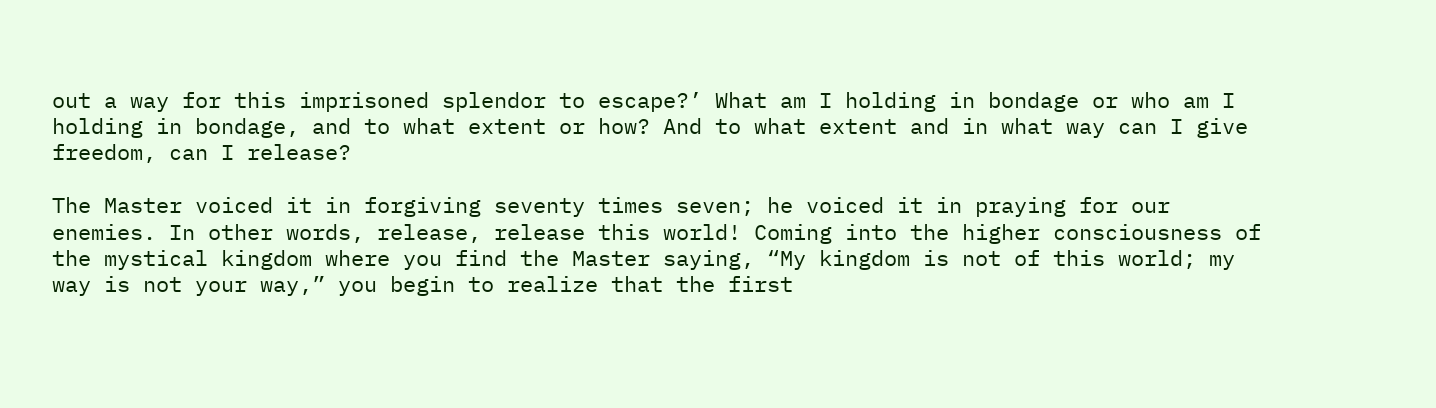out a way for this imprisoned splendor to escape?’ What am I holding in bondage or who am I holding in bondage, and to what extent or how? And to what extent and in what way can I give freedom, can I release?

The Master voiced it in forgiving seventy times seven; he voiced it in praying for our enemies. In other words, release, release this world! Coming into the higher consciousness of the mystical kingdom where you find the Master saying, “My kingdom is not of this world; my way is not your way,” you begin to realize that the first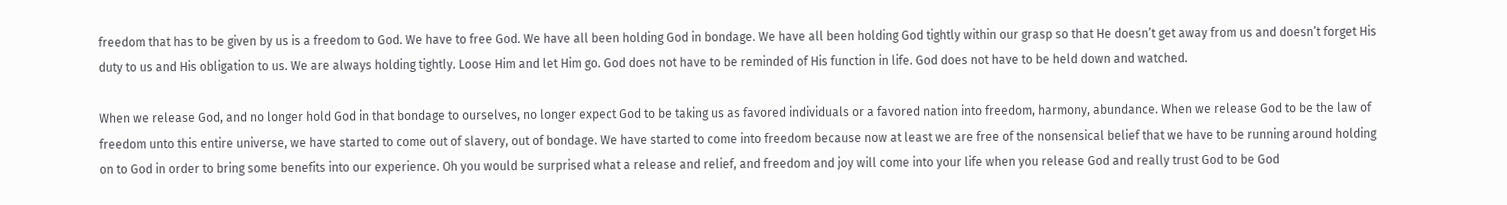freedom that has to be given by us is a freedom to God. We have to free God. We have all been holding God in bondage. We have all been holding God tightly within our grasp so that He doesn’t get away from us and doesn’t forget His duty to us and His obligation to us. We are always holding tightly. Loose Him and let Him go. God does not have to be reminded of His function in life. God does not have to be held down and watched.

When we release God, and no longer hold God in that bondage to ourselves, no longer expect God to be taking us as favored individuals or a favored nation into freedom, harmony, abundance. When we release God to be the law of freedom unto this entire universe, we have started to come out of slavery, out of bondage. We have started to come into freedom because now at least we are free of the nonsensical belief that we have to be running around holding on to God in order to bring some benefits into our experience. Oh you would be surprised what a release and relief, and freedom and joy will come into your life when you release God and really trust God to be God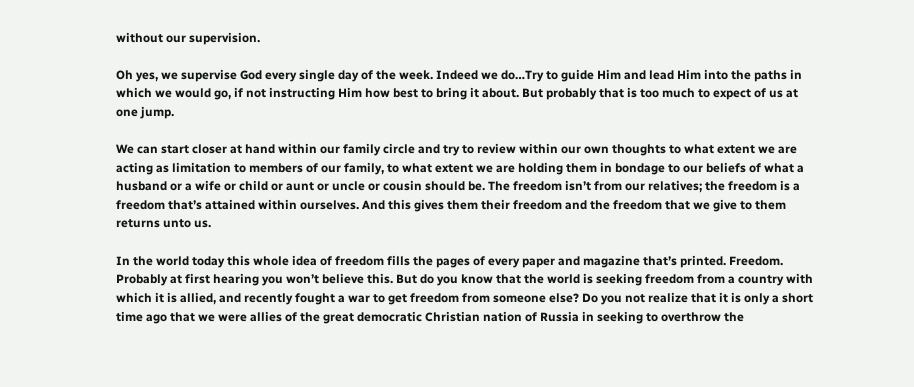without our supervision.

Oh yes, we supervise God every single day of the week. Indeed we do…Try to guide Him and lead Him into the paths in which we would go, if not instructing Him how best to bring it about. But probably that is too much to expect of us at one jump.

We can start closer at hand within our family circle and try to review within our own thoughts to what extent we are acting as limitation to members of our family, to what extent we are holding them in bondage to our beliefs of what a husband or a wife or child or aunt or uncle or cousin should be. The freedom isn’t from our relatives; the freedom is a freedom that’s attained within ourselves. And this gives them their freedom and the freedom that we give to them returns unto us.

In the world today this whole idea of freedom fills the pages of every paper and magazine that’s printed. Freedom. Probably at first hearing you won’t believe this. But do you know that the world is seeking freedom from a country with which it is allied, and recently fought a war to get freedom from someone else? Do you not realize that it is only a short time ago that we were allies of the great democratic Christian nation of Russia in seeking to overthrow the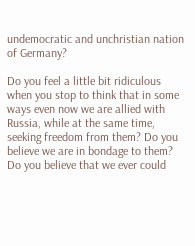undemocratic and unchristian nation of Germany?

Do you feel a little bit ridiculous when you stop to think that in some ways even now we are allied with Russia, while at the same time, seeking freedom from them? Do you believe we are in bondage to them? Do you believe that we ever could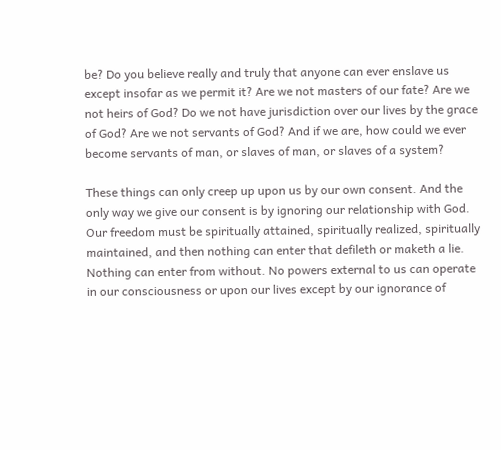be? Do you believe really and truly that anyone can ever enslave us except insofar as we permit it? Are we not masters of our fate? Are we not heirs of God? Do we not have jurisdiction over our lives by the grace of God? Are we not servants of God? And if we are, how could we ever become servants of man, or slaves of man, or slaves of a system?

These things can only creep up upon us by our own consent. And the only way we give our consent is by ignoring our relationship with God. Our freedom must be spiritually attained, spiritually realized, spiritually maintained, and then nothing can enter that defileth or maketh a lie. Nothing can enter from without. No powers external to us can operate in our consciousness or upon our lives except by our ignorance of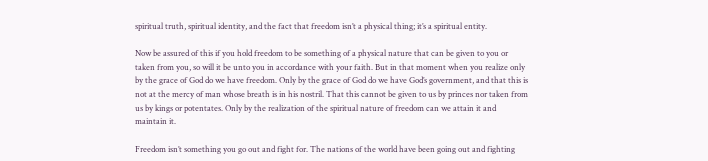spiritual truth, spiritual identity, and the fact that freedom isn’t a physical thing; it’s a spiritual entity.

Now be assured of this if you hold freedom to be something of a physical nature that can be given to you or taken from you, so will it be unto you in accordance with your faith. But in that moment when you realize only by the grace of God do we have freedom. Only by the grace of God do we have God’s government, and that this is not at the mercy of man whose breath is in his nostril. That this cannot be given to us by princes nor taken from us by kings or potentates. Only by the realization of the spiritual nature of freedom can we attain it and maintain it.

Freedom isn’t something you go out and fight for. The nations of the world have been going out and fighting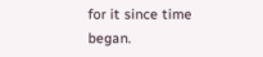for it since time began.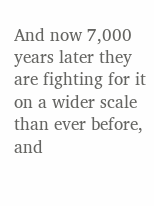And now 7,000 years later they are fighting for it on a wider scale than ever before, and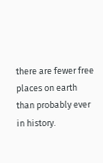there are fewer free places on earth than probably ever in history.